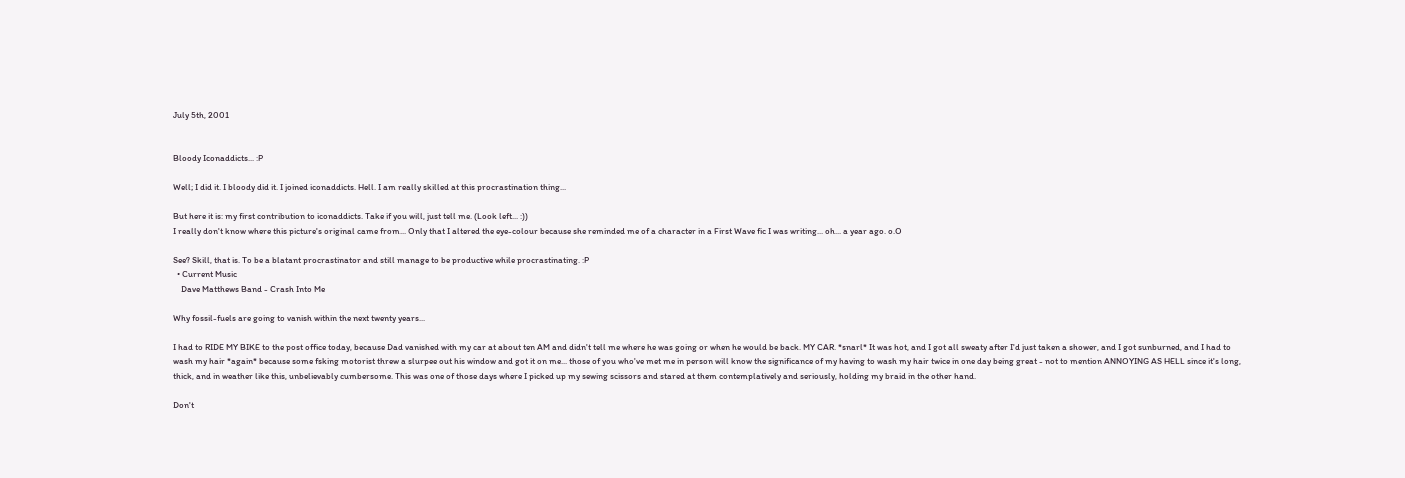July 5th, 2001


Bloody Iconaddicts... :P

Well; I did it. I bloody did it. I joined iconaddicts. Hell. I am really skilled at this procrastination thing...

But here it is: my first contribution to iconaddicts. Take if you will, just tell me. (Look left... :))
I really don't know where this picture's original came from... Only that I altered the eye-colour because she reminded me of a character in a First Wave fic I was writing... oh... a year ago. o.O

See? Skill, that is. To be a blatant procrastinator and still manage to be productive while procrastinating. :P
  • Current Music
    Dave Matthews Band - Crash Into Me

Why fossil-fuels are going to vanish within the next twenty years...

I had to RIDE MY BIKE to the post office today, because Dad vanished with my car at about ten AM and didn't tell me where he was going or when he would be back. MY CAR. *snarl* It was hot, and I got all sweaty after I'd just taken a shower, and I got sunburned, and I had to wash my hair *again* because some fsking motorist threw a slurpee out his window and got it on me... those of you who've met me in person will know the significance of my having to wash my hair twice in one day being great - not to mention ANNOYING AS HELL since it's long, thick, and in weather like this, unbelievably cumbersome. This was one of those days where I picked up my sewing scissors and stared at them contemplatively and seriously, holding my braid in the other hand.

Don't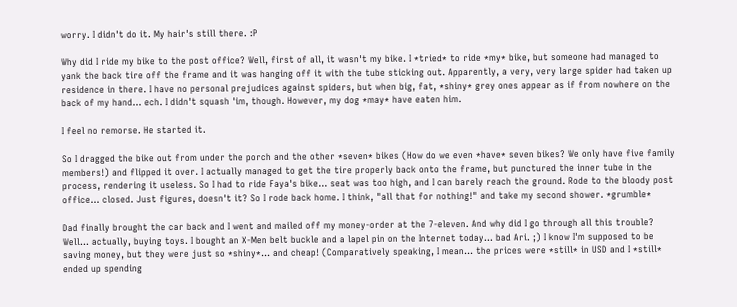worry. I didn't do it. My hair's still there. :P

Why did I ride my bike to the post office? Well, first of all, it wasn't my bike. I *tried* to ride *my* bike, but someone had managed to yank the back tire off the frame and it was hanging off it with the tube sticking out. Apparently, a very, very large spider had taken up residence in there. I have no personal prejudices against spiders, but when big, fat, *shiny* grey ones appear as if from nowhere on the back of my hand... ech. I didn't squash 'im, though. However, my dog *may* have eaten him.

I feel no remorse. He started it.

So I dragged the bike out from under the porch and the other *seven* bikes (How do we even *have* seven bikes? We only have five family members!) and flipped it over. I actually managed to get the tire properly back onto the frame, but punctured the inner tube in the process, rendering it useless. So I had to ride Faya's bike... seat was too high, and I can barely reach the ground. Rode to the bloody post office... closed. Just figures, doesn't it? So I rode back home. I think, "all that for nothing!" and take my second shower. *grumble*

Dad finally brought the car back and I went and mailed off my money-order at the 7-eleven. And why did I go through all this trouble? Well... actually, buying toys. I bought an X-Men belt buckle and a lapel pin on the Internet today... bad Ari. ;) I know I'm supposed to be saving money, but they were just so *shiny*... and cheap! (Comparatively speaking, I mean... the prices were *still* in USD and I *still* ended up spending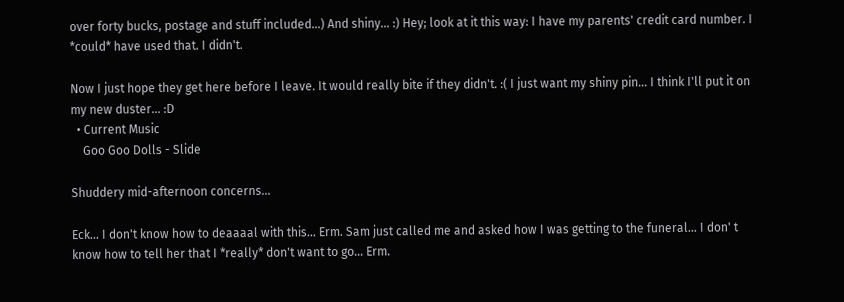over forty bucks, postage and stuff included...) And shiny... :) Hey; look at it this way: I have my parents' credit card number. I *could* have used that. I didn't.

Now I just hope they get here before I leave. It would really bite if they didn't. :( I just want my shiny pin... I think I'll put it on my new duster... :D
  • Current Music
    Goo Goo Dolls - Slide

Shuddery mid-afternoon concerns...

Eck... I don't know how to deaaaal with this... Erm. Sam just called me and asked how I was getting to the funeral... I don' t know how to tell her that I *really* don't want to go... Erm.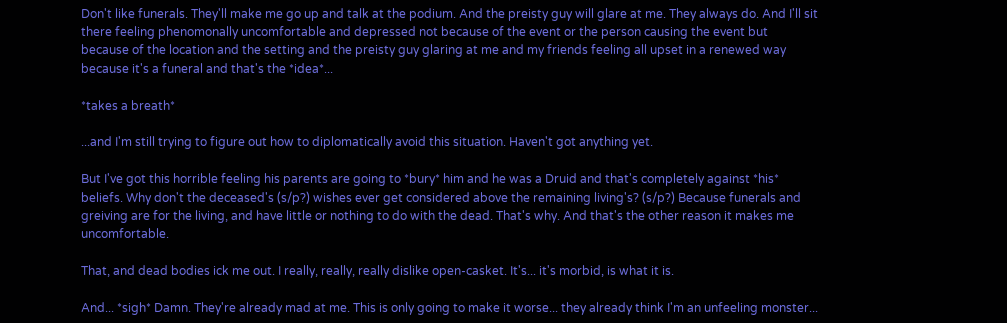Don't like funerals. They'll make me go up and talk at the podium. And the preisty guy will glare at me. They always do. And I'll sit there feeling phenomonally uncomfortable and depressed not because of the event or the person causing the event but because of the location and the setting and the preisty guy glaring at me and my friends feeling all upset in a renewed way because it's a funeral and that's the *idea*...

*takes a breath*

...and I'm still trying to figure out how to diplomatically avoid this situation. Haven't got anything yet.

But I've got this horrible feeling his parents are going to *bury* him and he was a Druid and that's completely against *his* beliefs. Why don't the deceased's (s/p?) wishes ever get considered above the remaining living's? (s/p?) Because funerals and greiving are for the living, and have little or nothing to do with the dead. That's why. And that's the other reason it makes me uncomfortable.

That, and dead bodies ick me out. I really, really, really dislike open-casket. It's... it's morbid, is what it is.

And... *sigh* Damn. They're already mad at me. This is only going to make it worse... they already think I'm an unfeeling monster...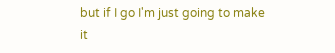but if I go I'm just going to make it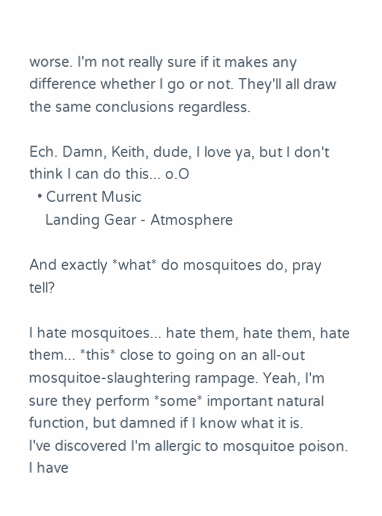worse. I'm not really sure if it makes any difference whether I go or not. They'll all draw the same conclusions regardless.

Ech. Damn, Keith, dude, I love ya, but I don't think I can do this... o.O
  • Current Music
    Landing Gear - Atmosphere

And exactly *what* do mosquitoes do, pray tell?

I hate mosquitoes... hate them, hate them, hate them... *this* close to going on an all-out mosquitoe-slaughtering rampage. Yeah, I'm sure they perform *some* important natural function, but damned if I know what it is.
I've discovered I'm allergic to mosquitoe poison. I have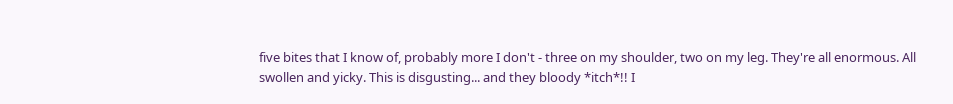five bites that I know of, probably more I don't - three on my shoulder, two on my leg. They're all enormous. All swollen and yicky. This is disgusting... and they bloody *itch*!! I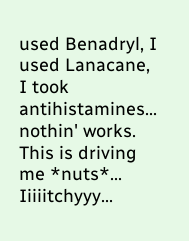used Benadryl, I used Lanacane, I took antihistamines... nothin' works. This is driving me *nuts*... Iiiiitchyyy...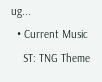ug...
  • Current Music
    ST: TNG Theme